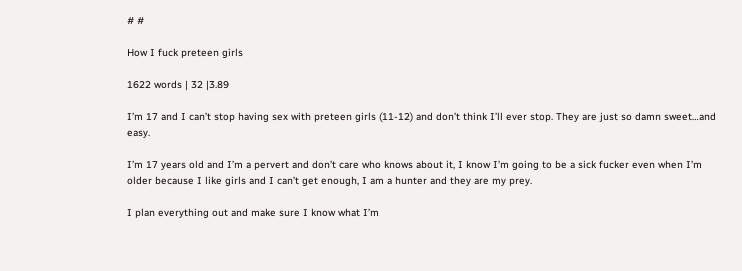# #

How I fuck preteen girls

1622 words | 32 |3.89

I’m 17 and I can’t stop having sex with preteen girls (11-12) and don’t think I’ll ever stop. They are just so damn sweet…and easy.

I’m 17 years old and I’m a pervert and don’t care who knows about it, I know I’m going to be a sick fucker even when I’m older because I like girls and I can’t get enough, I am a hunter and they are my prey.

I plan everything out and make sure I know what I’m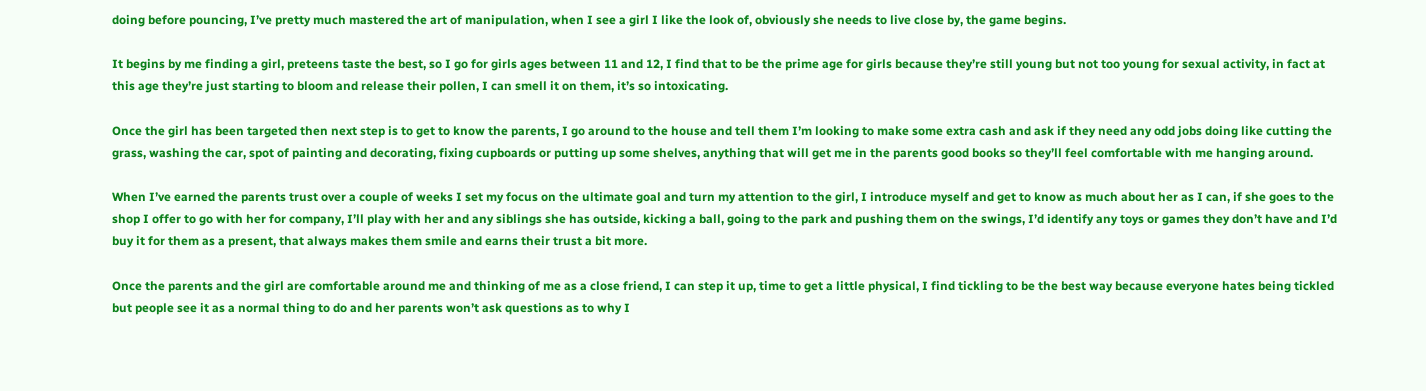doing before pouncing, I’ve pretty much mastered the art of manipulation, when I see a girl I like the look of, obviously she needs to live close by, the game begins.

It begins by me finding a girl, preteens taste the best, so I go for girls ages between 11 and 12, I find that to be the prime age for girls because they’re still young but not too young for sexual activity, in fact at this age they’re just starting to bloom and release their pollen, I can smell it on them, it’s so intoxicating.

Once the girl has been targeted then next step is to get to know the parents, I go around to the house and tell them I’m looking to make some extra cash and ask if they need any odd jobs doing like cutting the grass, washing the car, spot of painting and decorating, fixing cupboards or putting up some shelves, anything that will get me in the parents good books so they’ll feel comfortable with me hanging around.

When I’ve earned the parents trust over a couple of weeks I set my focus on the ultimate goal and turn my attention to the girl, I introduce myself and get to know as much about her as I can, if she goes to the shop I offer to go with her for company, I’ll play with her and any siblings she has outside, kicking a ball, going to the park and pushing them on the swings, I’d identify any toys or games they don’t have and I’d buy it for them as a present, that always makes them smile and earns their trust a bit more.

Once the parents and the girl are comfortable around me and thinking of me as a close friend, I can step it up, time to get a little physical, I find tickling to be the best way because everyone hates being tickled but people see it as a normal thing to do and her parents won’t ask questions as to why I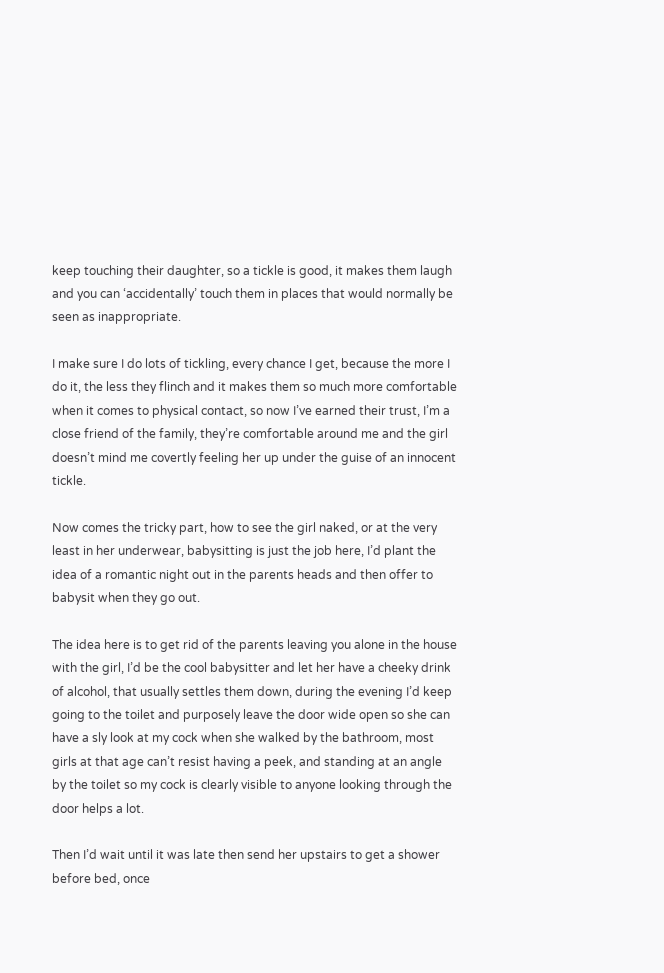keep touching their daughter, so a tickle is good, it makes them laugh and you can ‘accidentally’ touch them in places that would normally be seen as inappropriate.

I make sure I do lots of tickling, every chance I get, because the more I do it, the less they flinch and it makes them so much more comfortable when it comes to physical contact, so now I’ve earned their trust, I’m a close friend of the family, they’re comfortable around me and the girl doesn’t mind me covertly feeling her up under the guise of an innocent tickle.

Now comes the tricky part, how to see the girl naked, or at the very least in her underwear, babysitting is just the job here, I’d plant the idea of a romantic night out in the parents heads and then offer to babysit when they go out.

The idea here is to get rid of the parents leaving you alone in the house with the girl, I’d be the cool babysitter and let her have a cheeky drink of alcohol, that usually settles them down, during the evening I’d keep going to the toilet and purposely leave the door wide open so she can have a sly look at my cock when she walked by the bathroom, most girls at that age can’t resist having a peek, and standing at an angle by the toilet so my cock is clearly visible to anyone looking through the door helps a lot.

Then I’d wait until it was late then send her upstairs to get a shower before bed, once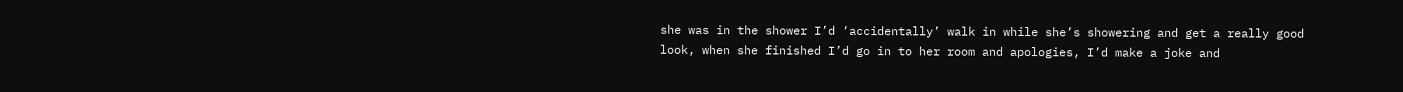she was in the shower I’d ‘accidentally’ walk in while she’s showering and get a really good look, when she finished I’d go in to her room and apologies, I’d make a joke and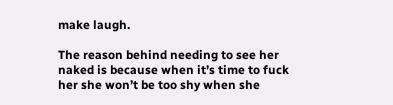make laugh.

The reason behind needing to see her naked is because when it’s time to fuck her she won’t be too shy when she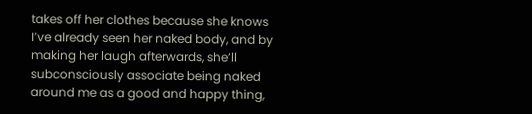takes off her clothes because she knows I’ve already seen her naked body, and by making her laugh afterwards, she’ll subconsciously associate being naked around me as a good and happy thing,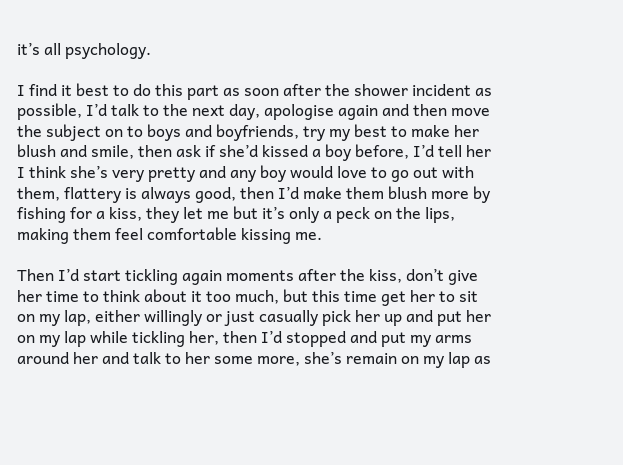it’s all psychology.

I find it best to do this part as soon after the shower incident as possible, I’d talk to the next day, apologise again and then move the subject on to boys and boyfriends, try my best to make her blush and smile, then ask if she’d kissed a boy before, I’d tell her I think she’s very pretty and any boy would love to go out with them, flattery is always good, then I’d make them blush more by fishing for a kiss, they let me but it’s only a peck on the lips, making them feel comfortable kissing me.

Then I’d start tickling again moments after the kiss, don’t give her time to think about it too much, but this time get her to sit on my lap, either willingly or just casually pick her up and put her on my lap while tickling her, then I’d stopped and put my arms around her and talk to her some more, she’s remain on my lap as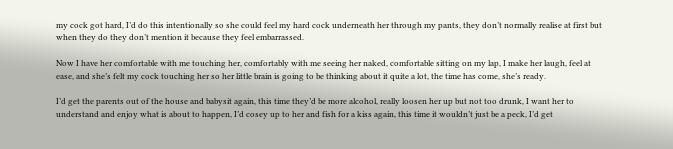my cock got hard, I’d do this intentionally so she could feel my hard cock underneath her through my pants, they don’t normally realise at first but when they do they don’t mention it because they feel embarrassed.

Now I have her comfortable with me touching her, comfortably with me seeing her naked, comfortable sitting on my lap, I make her laugh, feel at ease, and she’s felt my cock touching her so her little brain is going to be thinking about it quite a lot, the time has come, she’s ready.

I’d get the parents out of the house and babysit again, this time they’d be more alcohol, really loosen her up but not too drunk, I want her to understand and enjoy what is about to happen, I’d cosey up to her and fish for a kiss again, this time it wouldn’t just be a peck, I’d get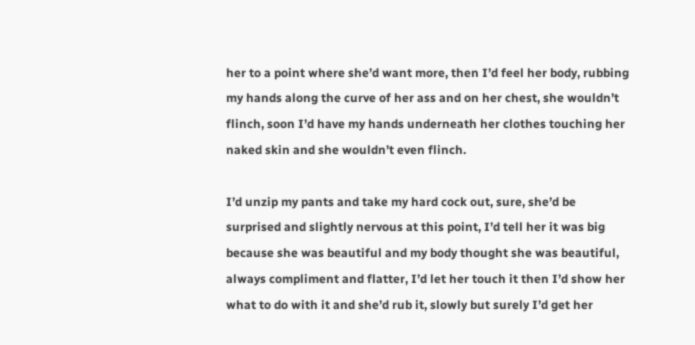her to a point where she’d want more, then I’d feel her body, rubbing my hands along the curve of her ass and on her chest, she wouldn’t flinch, soon I’d have my hands underneath her clothes touching her naked skin and she wouldn’t even flinch.

I’d unzip my pants and take my hard cock out, sure, she’d be surprised and slightly nervous at this point, I’d tell her it was big because she was beautiful and my body thought she was beautiful, always compliment and flatter, I’d let her touch it then I’d show her what to do with it and she’d rub it, slowly but surely I’d get her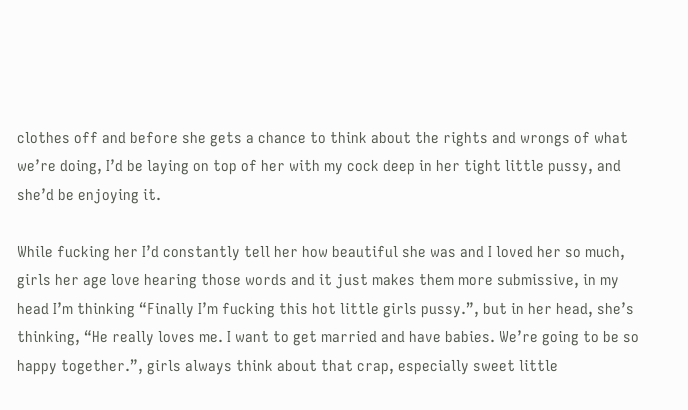clothes off and before she gets a chance to think about the rights and wrongs of what we’re doing, I’d be laying on top of her with my cock deep in her tight little pussy, and she’d be enjoying it.

While fucking her I’d constantly tell her how beautiful she was and I loved her so much, girls her age love hearing those words and it just makes them more submissive, in my head I’m thinking “Finally I’m fucking this hot little girls pussy.”, but in her head, she’s thinking, “He really loves me. I want to get married and have babies. We’re going to be so happy together.”, girls always think about that crap, especially sweet little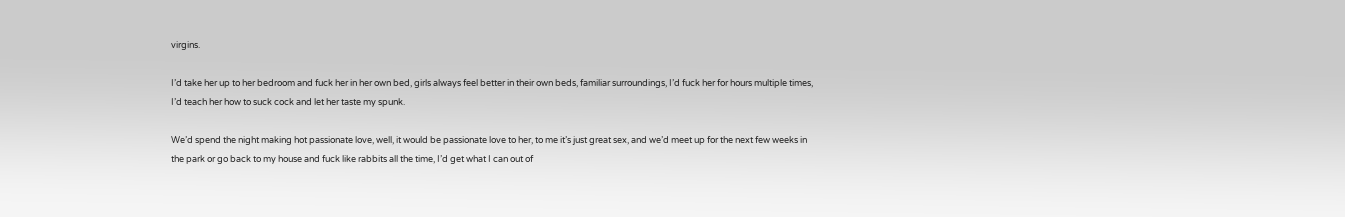virgins.

I’d take her up to her bedroom and fuck her in her own bed, girls always feel better in their own beds, familiar surroundings, I’d fuck her for hours multiple times, I’d teach her how to suck cock and let her taste my spunk.

We’d spend the night making hot passionate love, well, it would be passionate love to her, to me it’s just great sex, and we’d meet up for the next few weeks in the park or go back to my house and fuck like rabbits all the time, I’d get what I can out of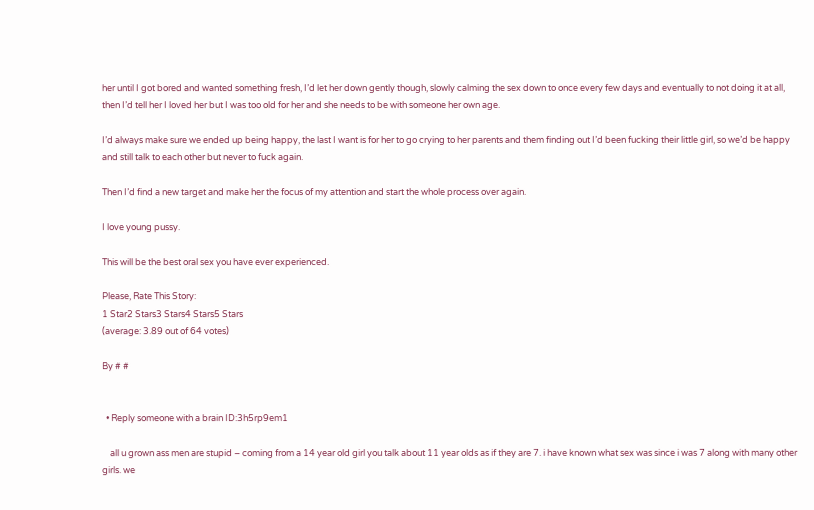her until I got bored and wanted something fresh, I’d let her down gently though, slowly calming the sex down to once every few days and eventually to not doing it at all, then I’d tell her I loved her but I was too old for her and she needs to be with someone her own age.

I’d always make sure we ended up being happy, the last I want is for her to go crying to her parents and them finding out I’d been fucking their little girl, so we’d be happy and still talk to each other but never to fuck again.

Then I’d find a new target and make her the focus of my attention and start the whole process over again.

I love young pussy.

This will be the best oral sex you have ever experienced.

Please, Rate This Story:
1 Star2 Stars3 Stars4 Stars5 Stars
(average: 3.89 out of 64 votes)

By # #


  • Reply someone with a brain ID:3h5rp9em1

    all u grown ass men are stupid – coming from a 14 year old girl you talk about 11 year olds as if they are 7. i have known what sex was since i was 7 along with many other girls. we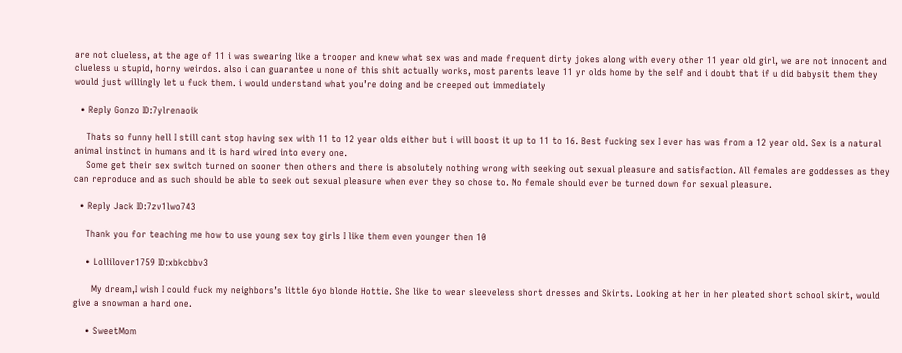are not clueless, at the age of 11 i was swearing like a trooper and knew what sex was and made frequent dirty jokes along with every other 11 year old girl, we are not innocent and clueless u stupid, horny weirdos. also i can guarantee u none of this shit actually works, most parents leave 11 yr olds home by the self and i doubt that if u did babysit them they would just willingly let u fuck them. i would understand what you’re doing and be creeped out immediately

  • Reply Gonzo ID:7ylrenaoik

    Thats so funny hell I still cant stop having sex with 11 to 12 year olds either but i will boost it up to 11 to 16. Best fucking sex I ever has was from a 12 year old. Sex is a natural animal instinct in humans and it is hard wired into every one.
    Some get their sex switch turned on sooner then others and there is absolutely nothing wrong with seeking out sexual pleasure and satisfaction. All females are goddesses as they can reproduce and as such should be able to seek out sexual pleasure when ever they so chose to. No female should ever be turned down for sexual pleasure.

  • Reply Jack ID:7zv1lwo743

    Thank you for teaching me how to use young sex toy girls I like them even younger then 10

    • Lollilover1759 ID:xbkcbbv3

      My dream,I wish I could fuck my neighbors’s little 6yo blonde Hottie. She like to wear sleeveless short dresses and Skirts. Looking at her in her pleated short school skirt, would give a snowman a hard one.

    • SweetMom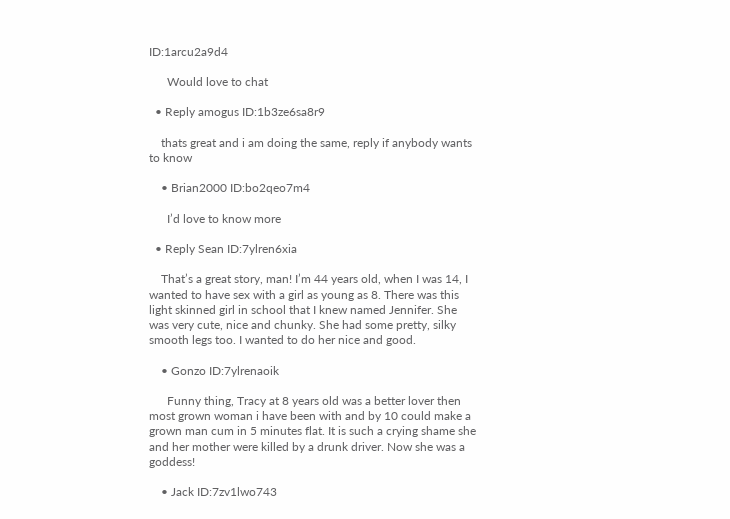ID:1arcu2a9d4

      Would love to chat

  • Reply amogus ID:1b3ze6sa8r9

    thats great and i am doing the same, reply if anybody wants to know

    • Brian2000 ID:bo2qeo7m4

      I’d love to know more

  • Reply Sean ID:7ylren6xia

    That’s a great story, man! I’m 44 years old, when I was 14, I wanted to have sex with a girl as young as 8. There was this light skinned girl in school that I knew named Jennifer. She was very cute, nice and chunky. She had some pretty, silky smooth legs too. I wanted to do her nice and good.

    • Gonzo ID:7ylrenaoik

      Funny thing, Tracy at 8 years old was a better lover then most grown woman i have been with and by 10 could make a grown man cum in 5 minutes flat. It is such a crying shame she and her mother were killed by a drunk driver. Now she was a goddess!

    • Jack ID:7zv1lwo743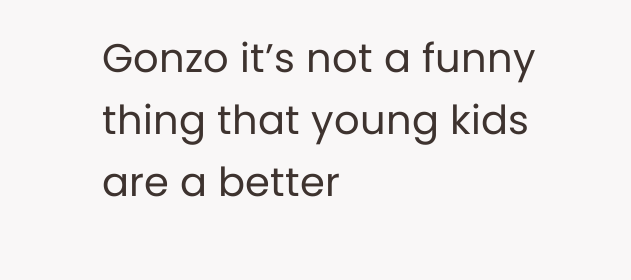Gonzo it’s not a funny thing that young kids are a better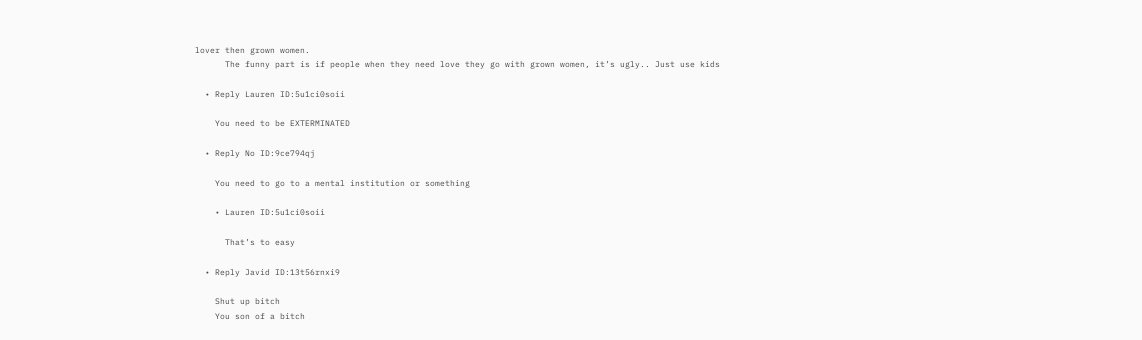lover then grown women.
      The funny part is if people when they need love they go with grown women, it’s ugly.. Just use kids

  • Reply Lauren ID:5u1ci0soii

    You need to be EXTERMINATED

  • Reply No ID:9ce794qj

    You need to go to a mental institution or something

    • Lauren ID:5u1ci0soii

      That’s to easy

  • Reply Javid ID:13t56rnxi9

    Shut up bitch
    You son of a bitch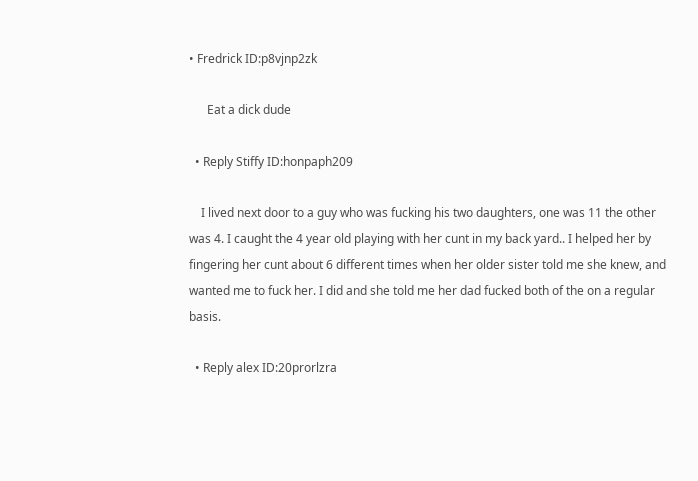• Fredrick ID:p8vjnp2zk

      Eat a dick dude

  • Reply Stiffy ID:honpaph209

    I lived next door to a guy who was fucking his two daughters, one was 11 the other was 4. I caught the 4 year old playing with her cunt in my back yard.. I helped her by fingering her cunt about 6 different times when her older sister told me she knew, and wanted me to fuck her. I did and she told me her dad fucked both of the on a regular basis.

  • Reply alex ID:20prorlzra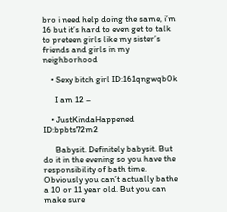bro i need help doing the same, i’m 16 but it’s hard to even get to talk to preteen girls like my sister’s friends and girls in my neighborhood

    • Sexy bitch girl ID:161qngwqb0k

      I am 12 –

    • JustKindaHappened ID:bpbts72m2

      Babysit. Definitely babysit. But do it in the evening so you have the responsibility of bath time. Obviously you can’t actually bathe a 10 or 11 year old. But you can make sure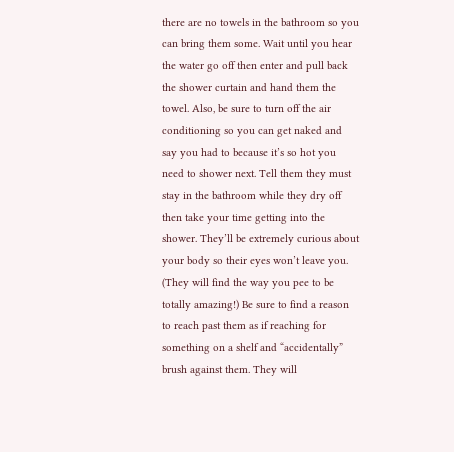there are no towels in the bathroom so you can bring them some. Wait until you hear the water go off then enter and pull back the shower curtain and hand them the towel. Also, be sure to turn off the air conditioning so you can get naked and say you had to because it’s so hot you need to shower next. Tell them they must stay in the bathroom while they dry off then take your time getting into the shower. They’ll be extremely curious about your body so their eyes won’t leave you. (They will find the way you pee to be totally amazing!) Be sure to find a reason to reach past them as if reaching for something on a shelf and “accidentally” brush against them. They will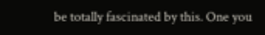be totally fascinated by this. One you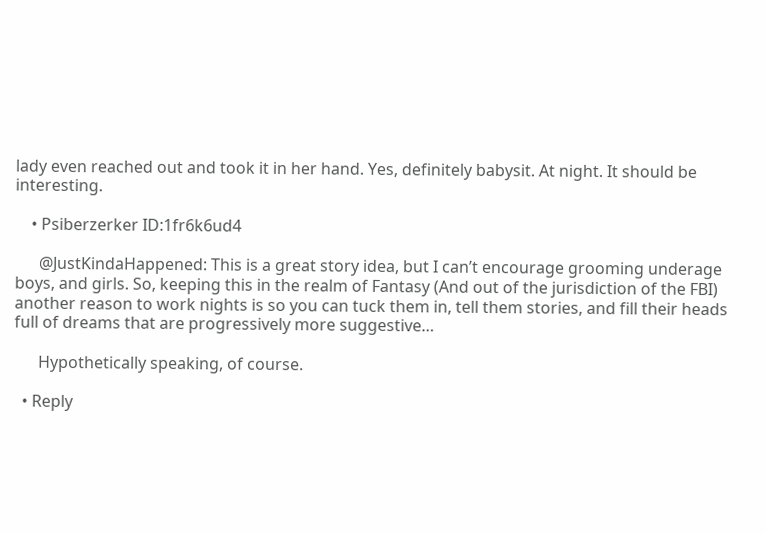lady even reached out and took it in her hand. Yes, definitely babysit. At night. It should be interesting.

    • Psiberzerker ID:1fr6k6ud4

      @JustKindaHappened: This is a great story idea, but I can’t encourage grooming underage boys, and girls. So, keeping this in the realm of Fantasy (And out of the jurisdiction of the FBI) another reason to work nights is so you can tuck them in, tell them stories, and fill their heads full of dreams that are progressively more suggestive…

      Hypothetically speaking, of course.

  • Reply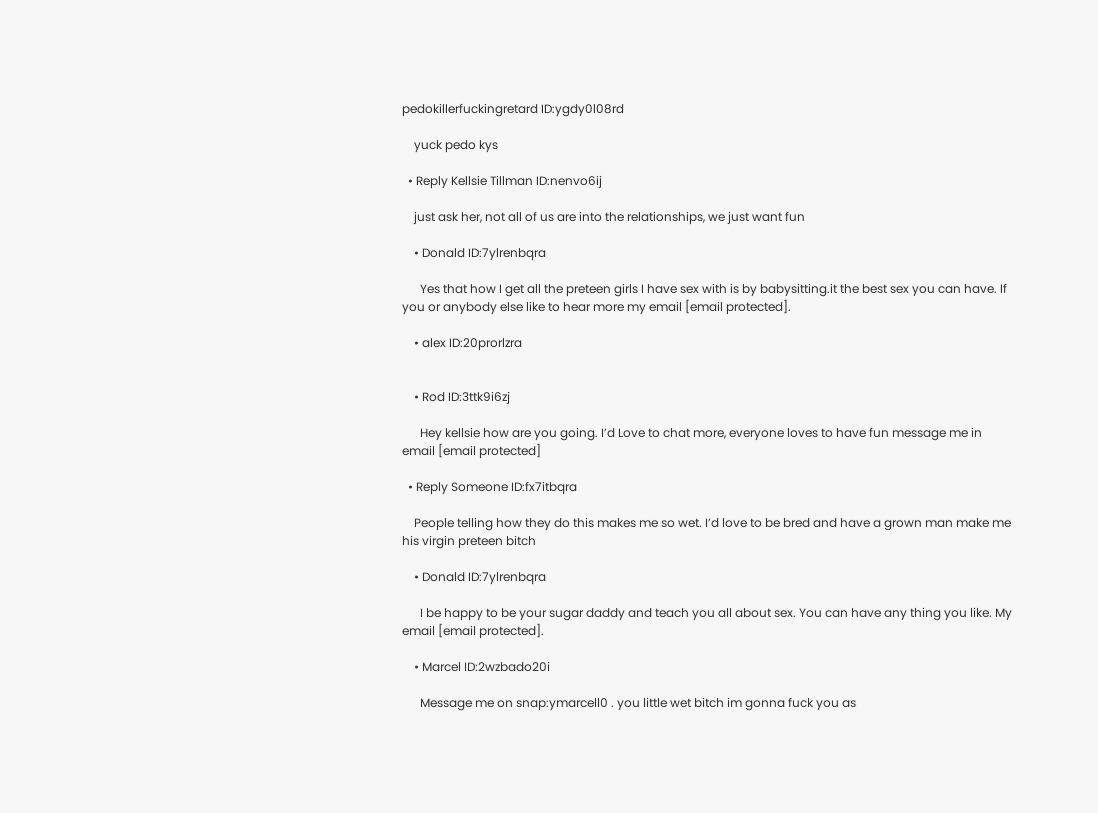pedokillerfuckingretard ID:ygdy0l08rd

    yuck pedo kys

  • Reply Kellsie Tillman ID:nenvo6ij

    just ask her, not all of us are into the relationships, we just want fun

    • Donald ID:7ylrenbqra

      Yes that how I get all the preteen girls I have sex with is by babysitting.it the best sex you can have. If you or anybody else like to hear more my email [email protected].

    • alex ID:20prorlzra


    • Rod ID:3ttk9i6zj

      Hey kellsie how are you going. I’d Love to chat more, everyone loves to have fun message me in email [email protected]

  • Reply Someone ID:fx7itbqra

    People telling how they do this makes me so wet. I’d love to be bred and have a grown man make me his virgin preteen bitch

    • Donald ID:7ylrenbqra

      I be happy to be your sugar daddy and teach you all about sex. You can have any thing you like. My email [email protected].

    • Marcel ID:2wzbado20i

      Message me on snap:ymarcell0 . you little wet bitch im gonna fuck you as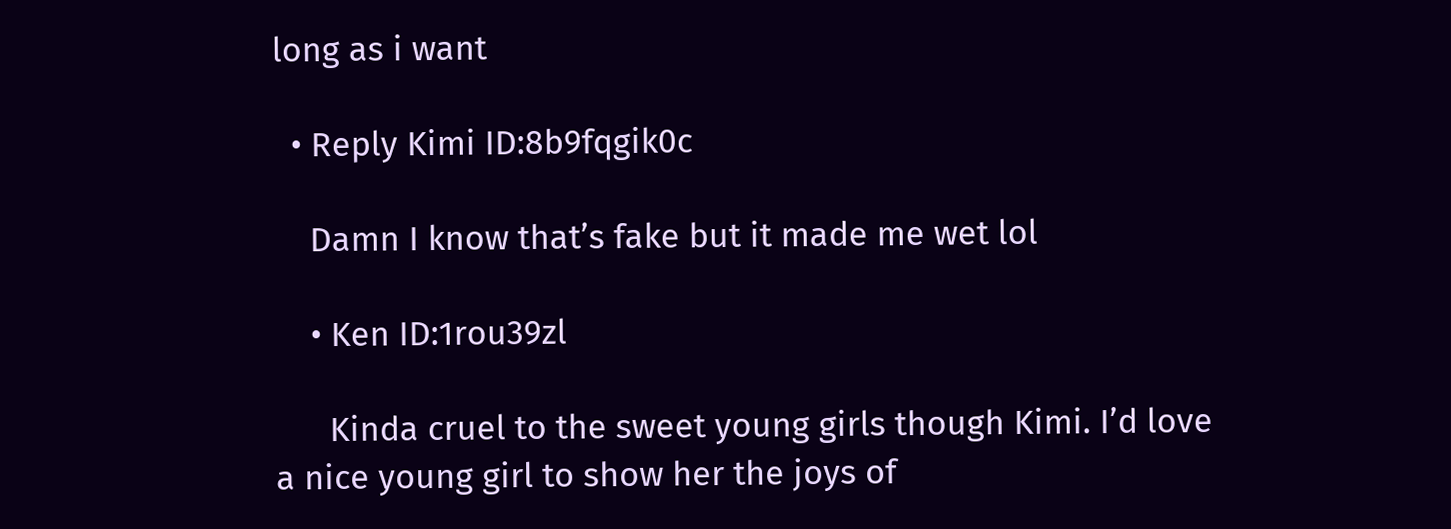long as i want

  • Reply Kimi ID:8b9fqgik0c

    Damn I know that’s fake but it made me wet lol

    • Ken ID:1rou39zl

      Kinda cruel to the sweet young girls though Kimi. I’d love a nice young girl to show her the joys of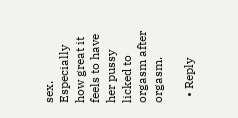sex. Especially how great it feels to have her pussy licked to orgasm after orgasm.

  • Reply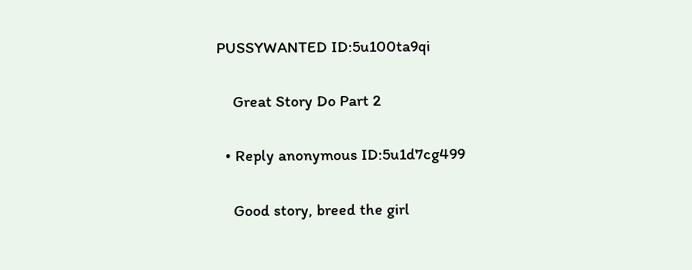PUSSYWANTED ID:5u100ta9qi

    Great Story Do Part 2

  • Reply anonymous ID:5u1d7cg499

    Good story, breed the girl